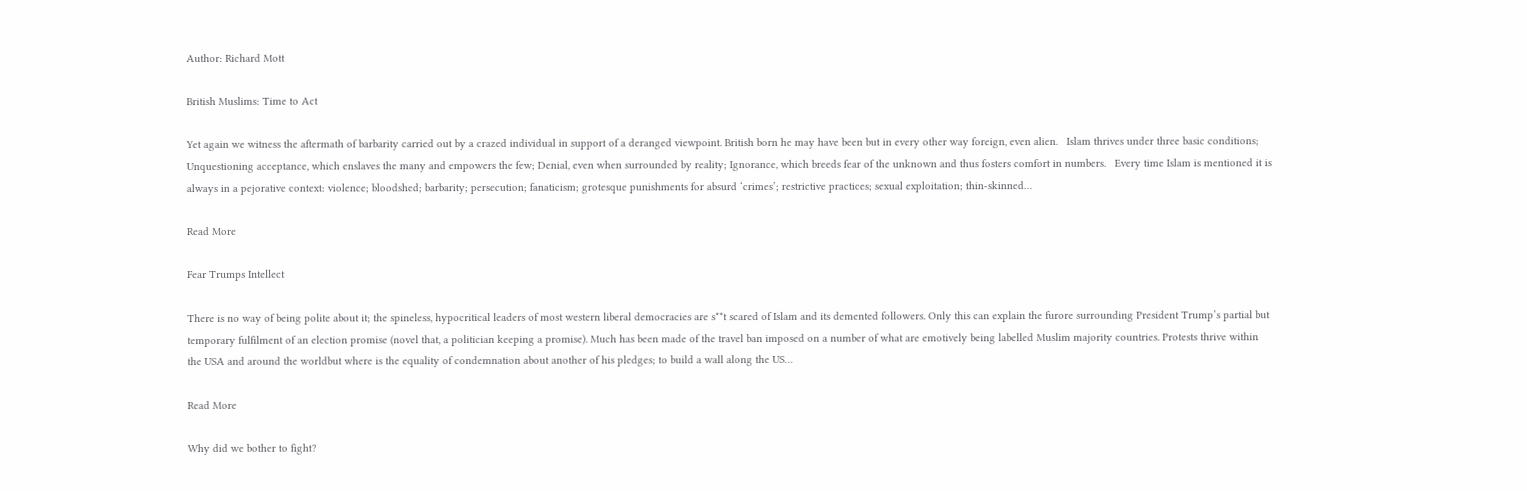Author: Richard Mott

British Muslims: Time to Act

Yet again we witness the aftermath of barbarity carried out by a crazed individual in support of a deranged viewpoint. British born he may have been but in every other way foreign, even alien.   Islam thrives under three basic conditions;   Unquestioning acceptance, which enslaves the many and empowers the few; Denial, even when surrounded by reality; Ignorance, which breeds fear of the unknown and thus fosters comfort in numbers.   Every time Islam is mentioned it is always in a pejorative context: violence; bloodshed; barbarity; persecution; fanaticism; grotesque punishments for absurd ‘crimes’; restrictive practices; sexual exploitation; thin-skinned…

Read More

Fear Trumps Intellect

There is no way of being polite about it; the spineless, hypocritical leaders of most western liberal democracies are s**t scared of Islam and its demented followers. Only this can explain the furore surrounding President Trump’s partial but temporary fulfilment of an election promise (novel that, a politician keeping a promise). Much has been made of the travel ban imposed on a number of what are emotively being labelled Muslim majority countries. Protests thrive within the USA and around the worldbut where is the equality of condemnation about another of his pledges; to build a wall along the US…

Read More

Why did we bother to fight?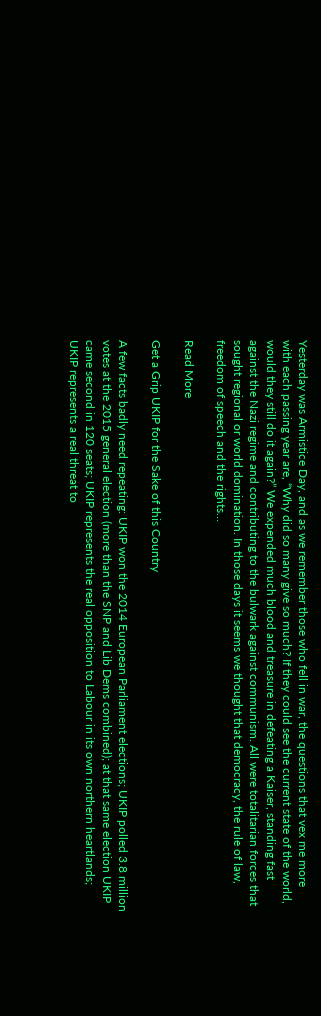Yesterday was Armistice Day, and as we remember those who fell in war, the questions that vex me more with each passing year are, “Why did so many give so much? If they could see the current state of the world, would they still do it again?” We expended much blood and treasure in defeating a Kaiser, standing fast against the Nazi regime and contributing to the bulwark against communism. All were totalitarian forces that sought regional or world domination. In those days it seems we thought that democracy, the rule of law, freedom of speech and the rights…

Read More

Get a Grip UKIP for the Sake of this Country

A few facts badly need repeating: UKIP won the 2014 European Parliament elections; UKIP polled 3.8 million votes at the 2015 general election (more than the SNP and Lib Dems combined); at that same election UKIP came second in 120 seats; UKIP represents the real opposition to Labour in its own northern heartlands; UKIP represents a real threat to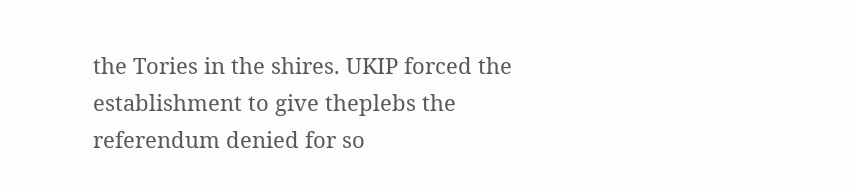the Tories in the shires. UKIP forced the establishment to give theplebs the referendum denied for so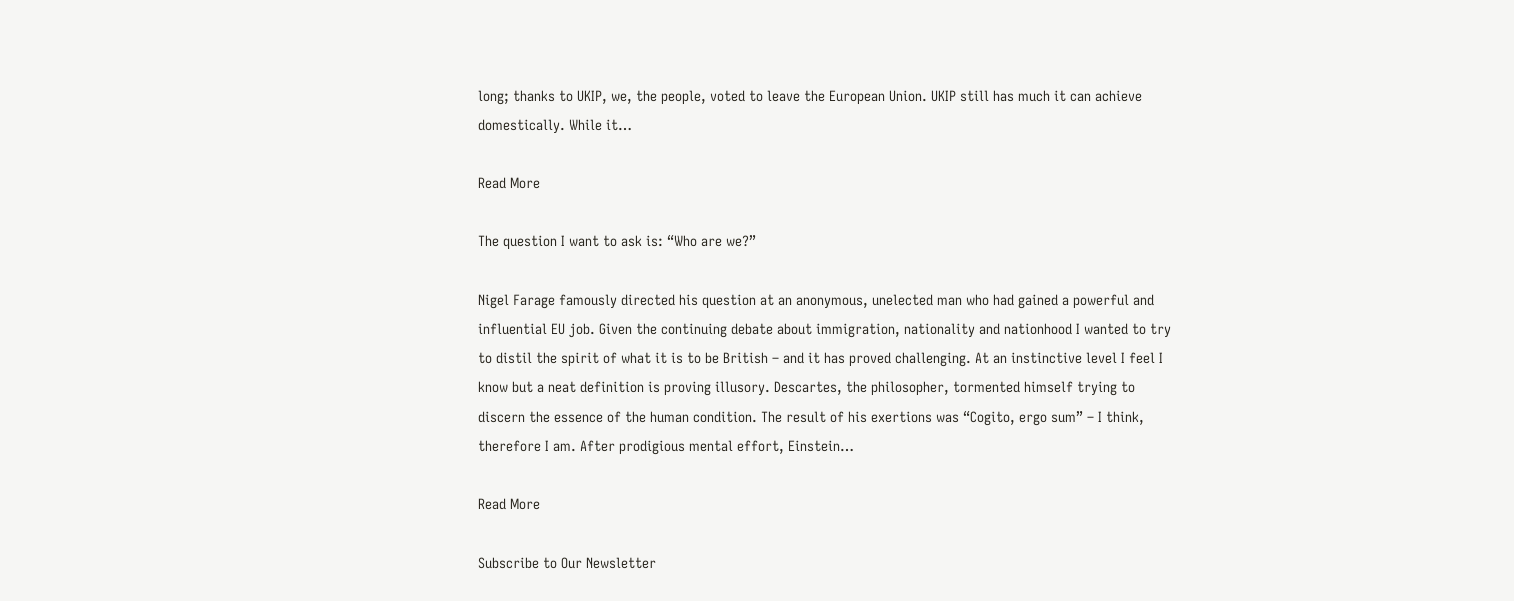long; thanks to UKIP, we, the people, voted to leave the European Union. UKIP still has much it can achieve domestically. While it…

Read More

The question I want to ask is: “Who are we?”

Nigel Farage famously directed his question at an anonymous, unelected man who had gained a powerful and influential EU job. Given the continuing debate about immigration, nationality and nationhood I wanted to try to distil the spirit of what it is to be British – and it has proved challenging. At an instinctive level I feel I know but a neat definition is proving illusory. Descartes, the philosopher, tormented himself trying to discern the essence of the human condition. The result of his exertions was “Cogito, ergo sum” – I think, therefore I am. After prodigious mental effort, Einstein…

Read More

Subscribe to Our Newsletter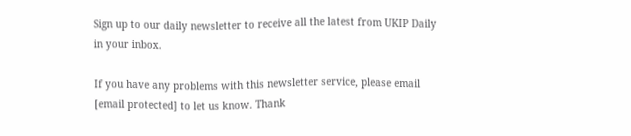Sign up to our daily newsletter to receive all the latest from UKIP Daily in your inbox.

If you have any problems with this newsletter service, please email [email protected] to let us know. Thank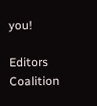you!

Editors Coalition